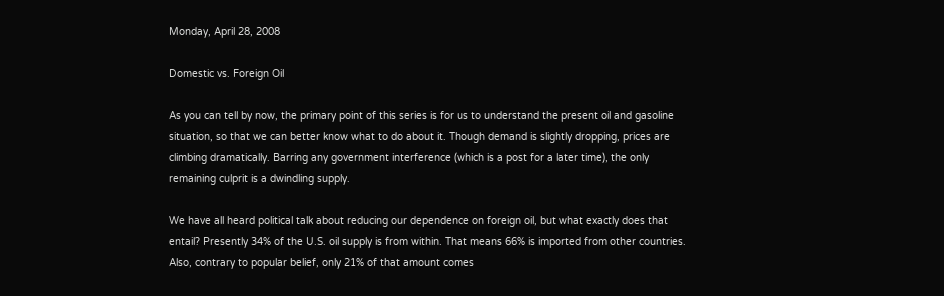Monday, April 28, 2008

Domestic vs. Foreign Oil

As you can tell by now, the primary point of this series is for us to understand the present oil and gasoline situation, so that we can better know what to do about it. Though demand is slightly dropping, prices are climbing dramatically. Barring any government interference (which is a post for a later time), the only remaining culprit is a dwindling supply.

We have all heard political talk about reducing our dependence on foreign oil, but what exactly does that entail? Presently 34% of the U.S. oil supply is from within. That means 66% is imported from other countries. Also, contrary to popular belief, only 21% of that amount comes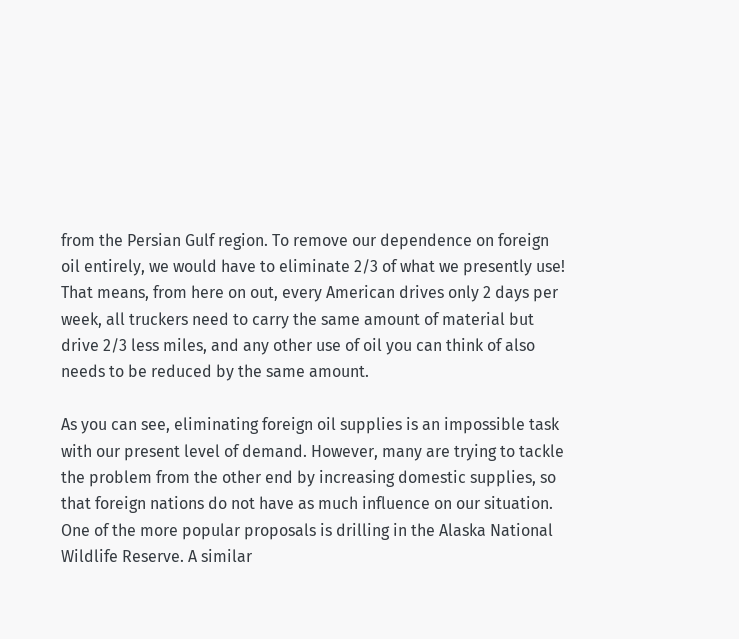from the Persian Gulf region. To remove our dependence on foreign oil entirely, we would have to eliminate 2/3 of what we presently use! That means, from here on out, every American drives only 2 days per week, all truckers need to carry the same amount of material but drive 2/3 less miles, and any other use of oil you can think of also needs to be reduced by the same amount.

As you can see, eliminating foreign oil supplies is an impossible task with our present level of demand. However, many are trying to tackle the problem from the other end by increasing domestic supplies, so that foreign nations do not have as much influence on our situation. One of the more popular proposals is drilling in the Alaska National Wildlife Reserve. A similar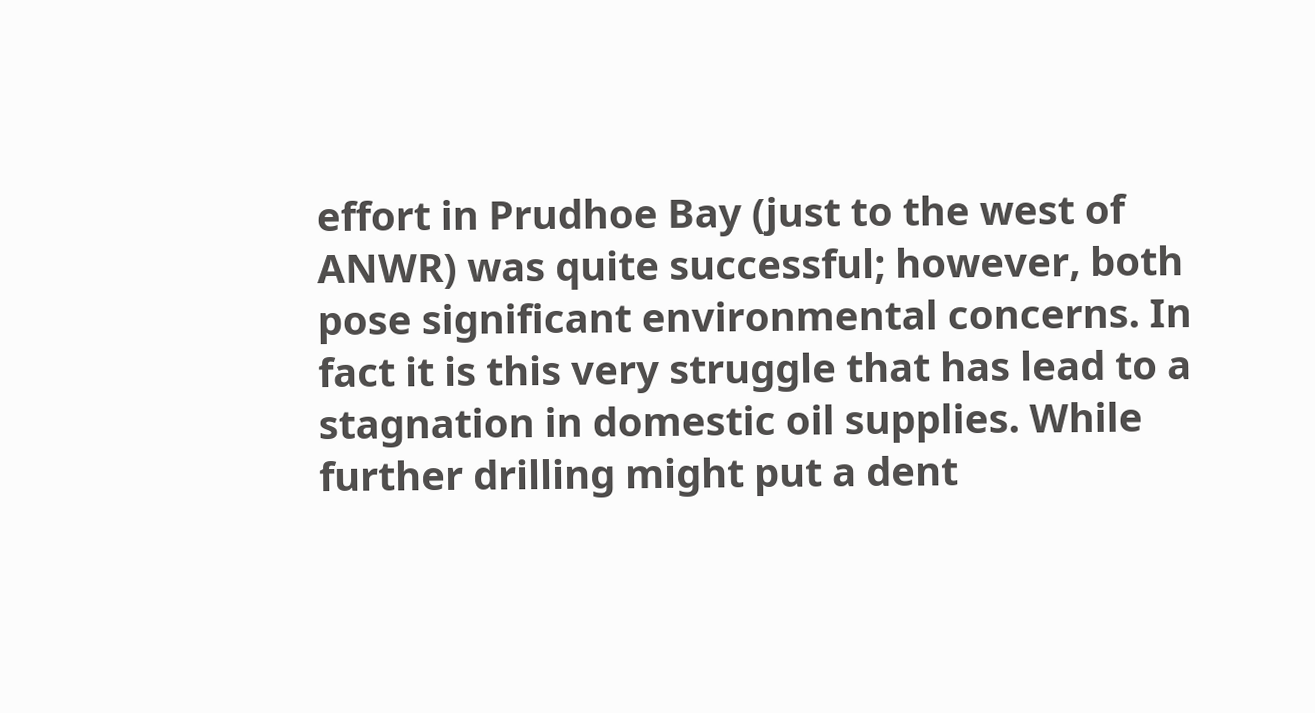effort in Prudhoe Bay (just to the west of ANWR) was quite successful; however, both pose significant environmental concerns. In fact it is this very struggle that has lead to a stagnation in domestic oil supplies. While further drilling might put a dent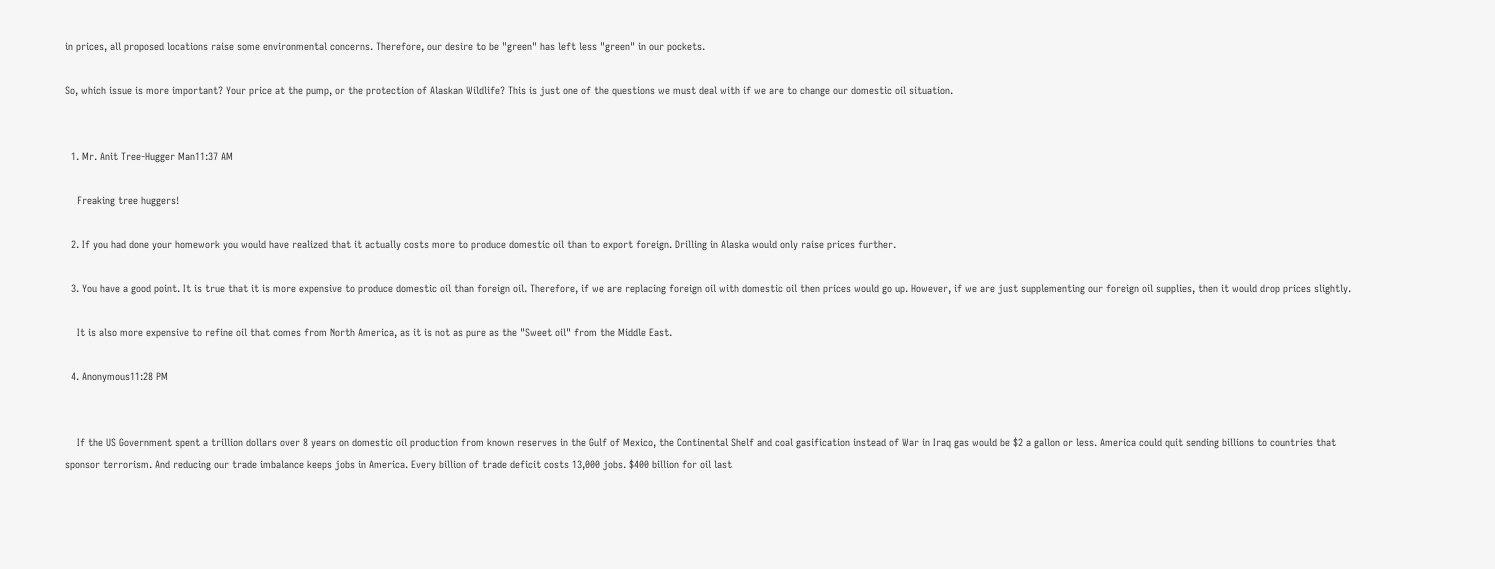in prices, all proposed locations raise some environmental concerns. Therefore, our desire to be "green" has left less "green" in our pockets.

So, which issue is more important? Your price at the pump, or the protection of Alaskan Wildlife? This is just one of the questions we must deal with if we are to change our domestic oil situation.


  1. Mr. Anit Tree-Hugger Man11:37 AM

    Freaking tree huggers!

  2. If you had done your homework you would have realized that it actually costs more to produce domestic oil than to export foreign. Drilling in Alaska would only raise prices further.

  3. You have a good point. It is true that it is more expensive to produce domestic oil than foreign oil. Therefore, if we are replacing foreign oil with domestic oil then prices would go up. However, if we are just supplementing our foreign oil supplies, then it would drop prices slightly.

    It is also more expensive to refine oil that comes from North America, as it is not as pure as the "Sweet oil" from the Middle East.

  4. Anonymous11:28 PM


    If the US Government spent a trillion dollars over 8 years on domestic oil production from known reserves in the Gulf of Mexico, the Continental Shelf and coal gasification instead of War in Iraq gas would be $2 a gallon or less. America could quit sending billions to countries that sponsor terrorism. And reducing our trade imbalance keeps jobs in America. Every billion of trade deficit costs 13,000 jobs. $400 billion for oil last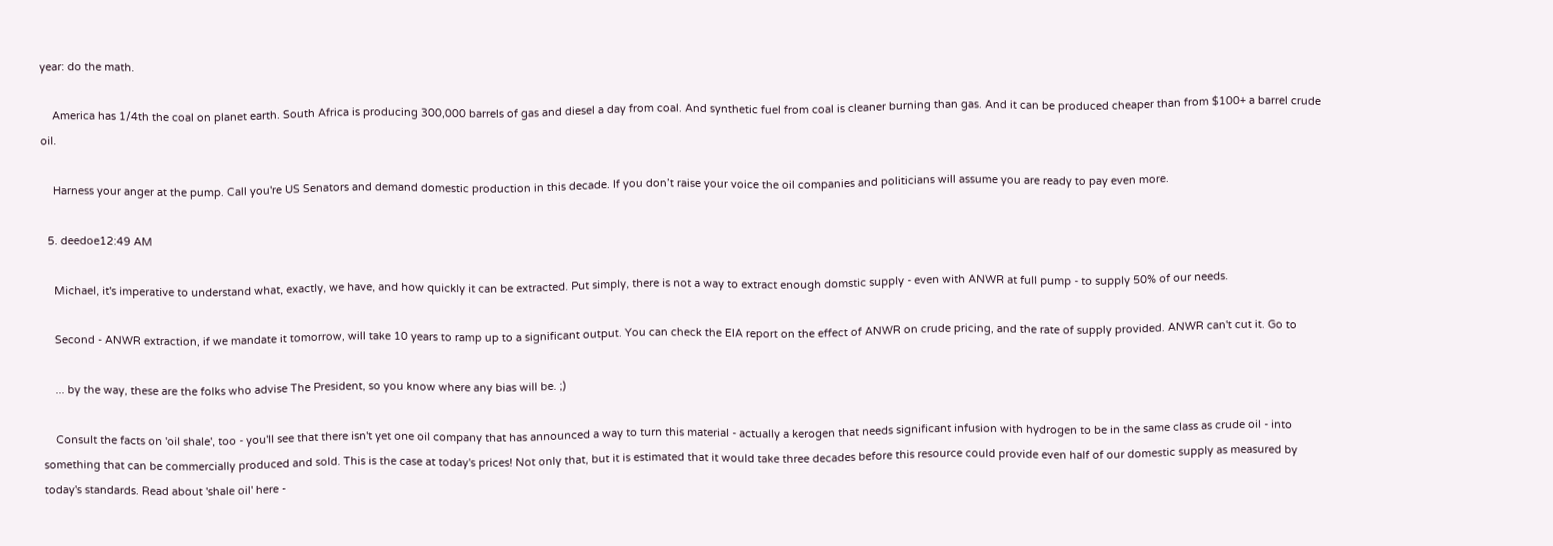year: do the math.

    America has 1/4th the coal on planet earth. South Africa is producing 300,000 barrels of gas and diesel a day from coal. And synthetic fuel from coal is cleaner burning than gas. And it can be produced cheaper than from $100+ a barrel crude oil.

    Harness your anger at the pump. Call you're US Senators and demand domestic production in this decade. If you don’t raise your voice the oil companies and politicians will assume you are ready to pay even more.

  5. deedoe12:49 AM

    Michael, it's imperative to understand what, exactly, we have, and how quickly it can be extracted. Put simply, there is not a way to extract enough domstic supply - even with ANWR at full pump - to supply 50% of our needs.

    Second - ANWR extraction, if we mandate it tomorrow, will take 10 years to ramp up to a significant output. You can check the EIA report on the effect of ANWR on crude pricing, and the rate of supply provided. ANWR can't cut it. Go to

    ... by the way, these are the folks who advise The President, so you know where any bias will be. ;)

    Consult the facts on 'oil shale', too - you'll see that there isn't yet one oil company that has announced a way to turn this material - actually a kerogen that needs significant infusion with hydrogen to be in the same class as crude oil - into something that can be commercially produced and sold. This is the case at today's prices! Not only that, but it is estimated that it would take three decades before this resource could provide even half of our domestic supply as measured by today's standards. Read about 'shale oil' here -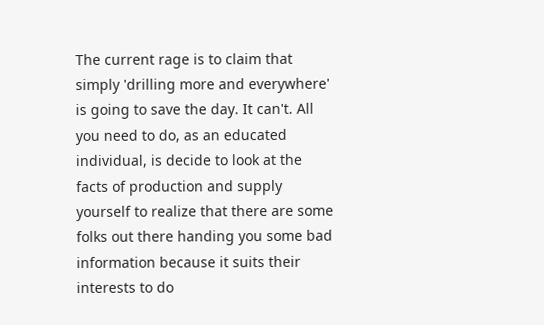The current rage is to claim that simply 'drilling more and everywhere' is going to save the day. It can't. All you need to do, as an educated individual, is decide to look at the facts of production and supply yourself to realize that there are some folks out there handing you some bad information because it suits their interests to do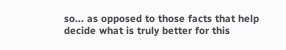so... as opposed to those facts that help decide what is truly better for this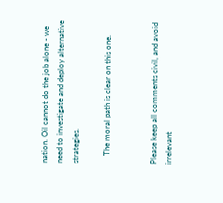nation. Oil cannot do the job alone - we need to investigate and deploy alternative strategies.

    The moral path is clear on this one.


Please keep all comments civil, and avoid irrelevant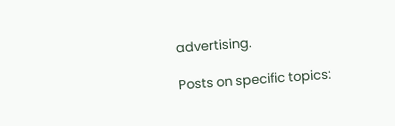advertising.

Posts on specific topics: